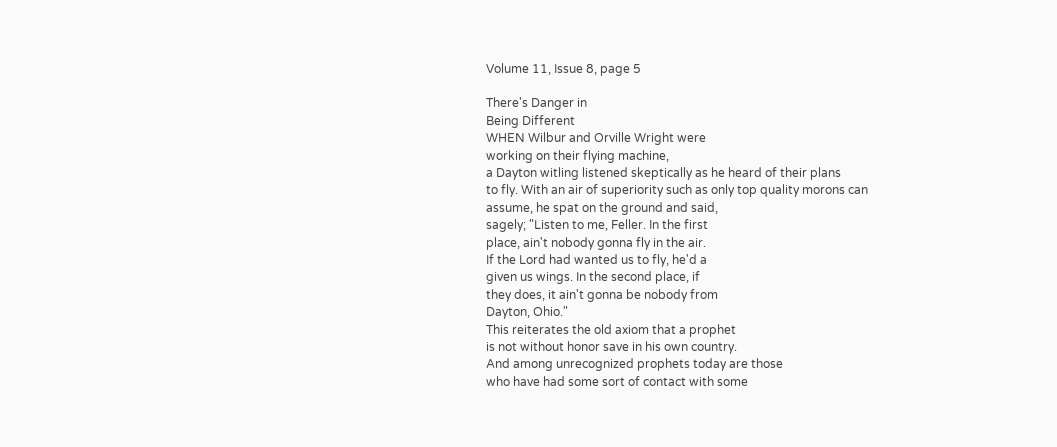Volume 11, Issue 8, page 5

There's Danger in
Being Different
WHEN Wilbur and Orville Wright were
working on their flying machine,
a Dayton witling listened skeptically as he heard of their plans
to fly. With an air of superiority such as only top quality morons can
assume, he spat on the ground and said,
sagely; "Listen to me, Feller. In the first
place, ain't nobody gonna fly in the air.
If the Lord had wanted us to fly, he'd a
given us wings. In the second place, if
they does, it ain't gonna be nobody from
Dayton, Ohio."
This reiterates the old axiom that a prophet
is not without honor save in his own country.
And among unrecognized prophets today are those
who have had some sort of contact with some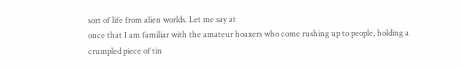sort of life from alien worlds. Let me say at
once that I am familiar with the amateur hoaxers who come rushing up to people, holding a
crumpled piece of tin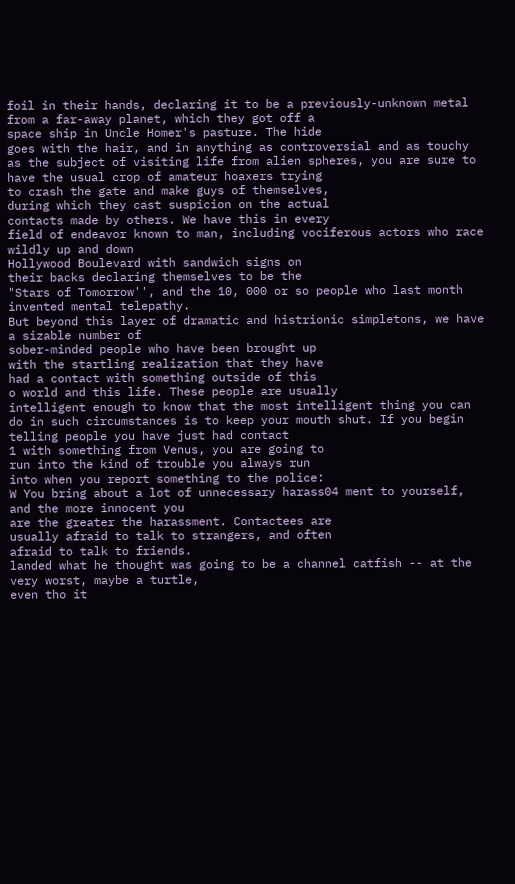foil in their hands, declaring it to be a previously-unknown metal
from a far-away planet, which they got off a
space ship in Uncle Homer's pasture. The hide
goes with the hair, and in anything as controversial and as touchy as the subject of visiting life from alien spheres, you are sure to
have the usual crop of amateur hoaxers trying
to crash the gate and make guys of themselves,
during which they cast suspicion on the actual
contacts made by others. We have this in every
field of endeavor known to man, including vociferous actors who race wildly up and down
Hollywood Boulevard with sandwich signs on
their backs declaring themselves to be the
"Stars of Tomorrow'', and the 10, 000 or so people who last month invented mental telepathy.
But beyond this layer of dramatic and histrionic simpletons, we have a sizable number of
sober-minded people who have been brought up
with the startling realization that they have
had a contact with something outside of this
o world and this life. These people are usually
intelligent enough to know that the most intelligent thing you can do in such circumstances is to keep your mouth shut. If you begin telling people you have just had contact
1 with something from Venus, you are going to
run into the kind of trouble you always run
into when you report something to the police:
W You bring about a lot of unnecessary harass04 ment to yourself, and the more innocent you
are the greater the harassment. Contactees are
usually afraid to talk to strangers, and often
afraid to talk to friends.
landed what he thought was going to be a channel catfish -- at the very worst, maybe a turtle,
even tho it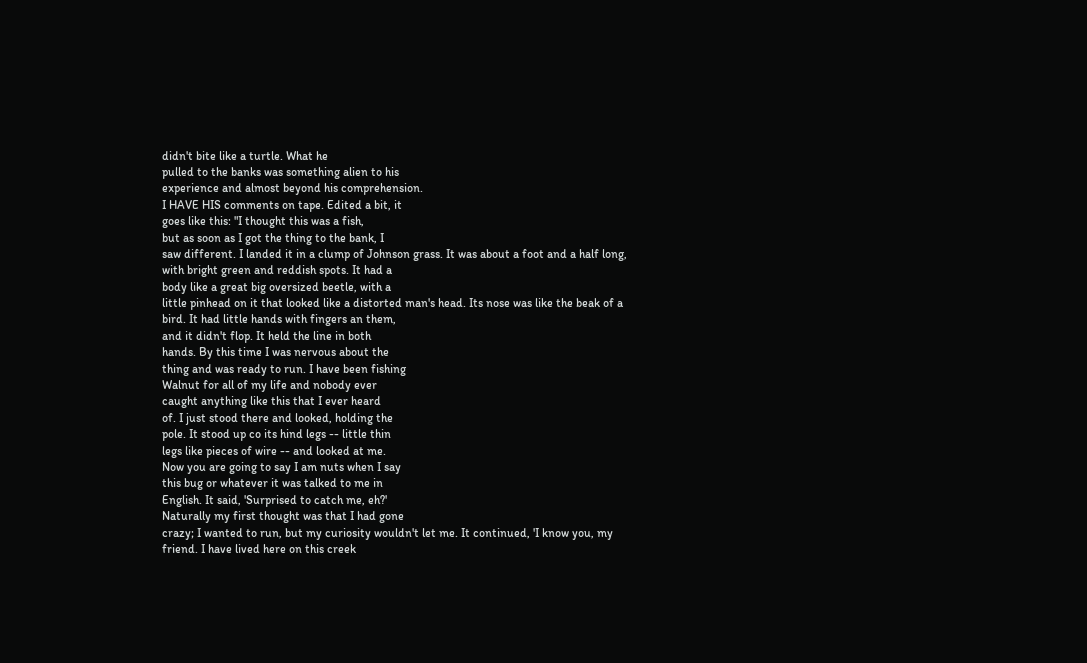didn't bite like a turtle. What he
pulled to the banks was something alien to his
experience and almost beyond his comprehension.
I HAVE HIS comments on tape. Edited a bit, it
goes like this: "I thought this was a fish,
but as soon as I got the thing to the bank, I
saw different. I landed it in a clump of Johnson grass. It was about a foot and a half long,
with bright green and reddish spots. It had a
body like a great big oversized beetle, with a
little pinhead on it that looked like a distorted man's head. Its nose was like the beak of a
bird. It had little hands with fingers an them,
and it didn't flop. It held the line in both
hands. By this time I was nervous about the
thing and was ready to run. I have been fishing
Walnut for all of my life and nobody ever
caught anything like this that I ever heard
of. I just stood there and looked, holding the
pole. It stood up co its hind legs -- little thin
legs like pieces of wire -- and looked at me.
Now you are going to say I am nuts when I say
this bug or whatever it was talked to me in
English. It said, 'Surprised to catch me, eh?'
Naturally my first thought was that I had gone
crazy; I wanted to run, but my curiosity wouldn't let me. It continued, 'I know you, my
friend. I have lived here on this creek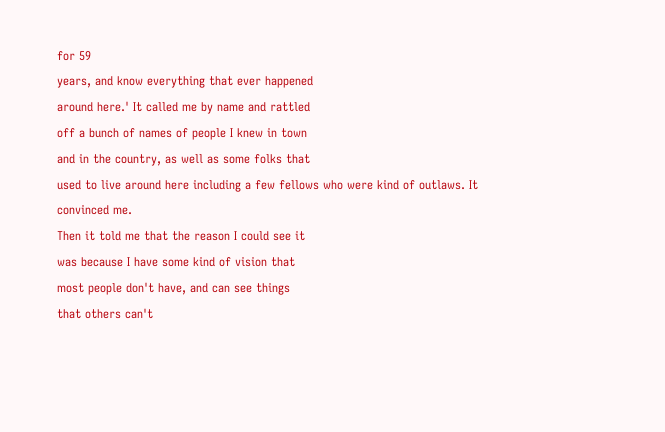for 59
years, and know everything that ever happened
around here.' It called me by name and rattled
off a bunch of names of people I knew in town
and in the country, as well as some folks that
used to live around here including a few fellows who were kind of outlaws. It convinced me.
Then it told me that the reason I could see it
was because I have some kind of vision that
most people don't have, and can see things
that others can't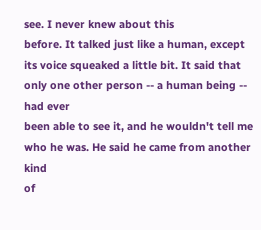see. I never knew about this
before. It talked just like a human, except
its voice squeaked a little bit. It said that
only one other person -- a human being -- had ever
been able to see it, and he wouldn't tell me
who he was. He said he came from another kind
of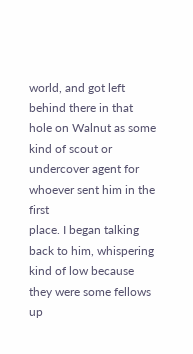world, and got left behind there in that
hole on Walnut as some kind of scout or undercover agent for whoever sent him in the first
place. I began talking back to him, whispering
kind of low because they were some fellows up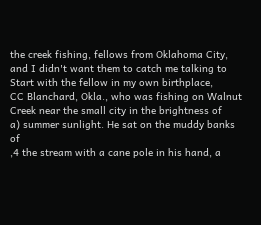the creek fishing, fellows from Oklahoma City,
and I didn't want them to catch me talking to
Start with the fellow in my own birthplace,
CC Blanchard, Okla., who was fishing on Walnut
Creek near the small city in the brightness of
a) summer sunlight. He sat on the muddy banks of
,4 the stream with a cane pole in his hand, a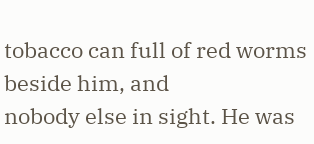tobacco can full of red worms beside him, and
nobody else in sight. He was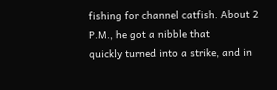fishing for channel catfish. About 2 P.M., he got a nibble that
quickly turned into a strike, and in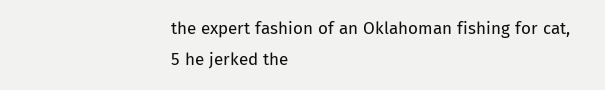the expert fashion of an Oklahoman fishing for cat,
5 he jerked the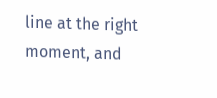line at the right moment, and